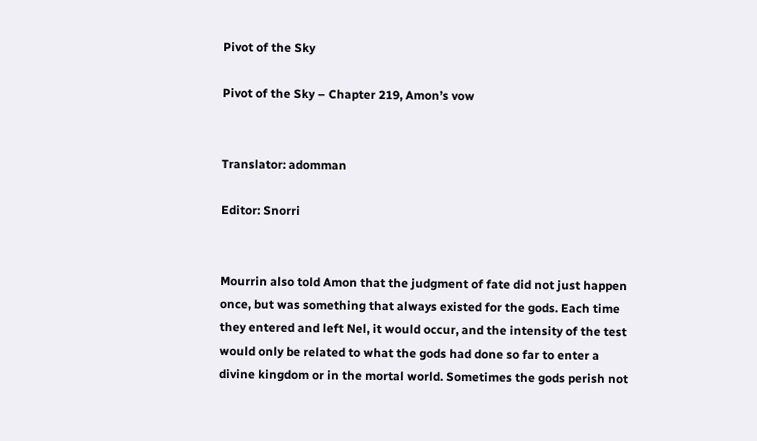Pivot of the Sky

Pivot of the Sky – Chapter 219, Amon’s vow


Translator: adomman

Editor: Snorri


Mourrin also told Amon that the judgment of fate did not just happen once, but was something that always existed for the gods. Each time they entered and left Nel, it would occur, and the intensity of the test would only be related to what the gods had done so far to enter a divine kingdom or in the mortal world. Sometimes the gods perish not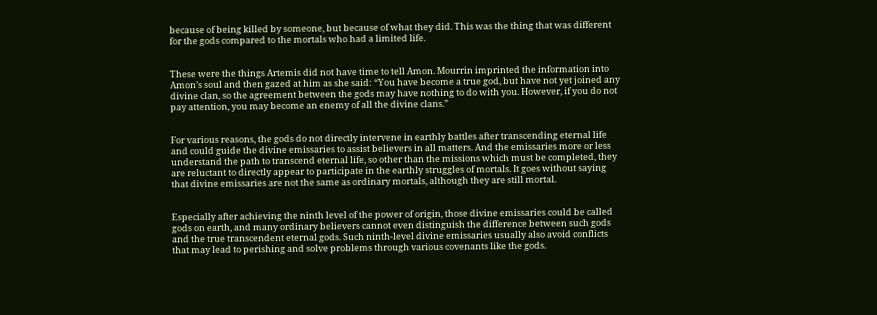because of being killed by someone, but because of what they did. This was the thing that was different for the gods compared to the mortals who had a limited life.


These were the things Artemis did not have time to tell Amon. Mourrin imprinted the information into Amon’s soul and then gazed at him as she said: “You have become a true god, but have not yet joined any divine clan, so the agreement between the gods may have nothing to do with you. However, if you do not pay attention, you may become an enemy of all the divine clans.”


For various reasons, the gods do not directly intervene in earthly battles after transcending eternal life and could guide the divine emissaries to assist believers in all matters. And the emissaries more or less understand the path to transcend eternal life, so other than the missions which must be completed, they are reluctant to directly appear to participate in the earthly struggles of mortals. It goes without saying that divine emissaries are not the same as ordinary mortals, although they are still mortal.


Especially after achieving the ninth level of the power of origin, those divine emissaries could be called gods on earth, and many ordinary believers cannot even distinguish the difference between such gods and the true transcendent eternal gods. Such ninth-level divine emissaries usually also avoid conflicts that may lead to perishing and solve problems through various covenants like the gods.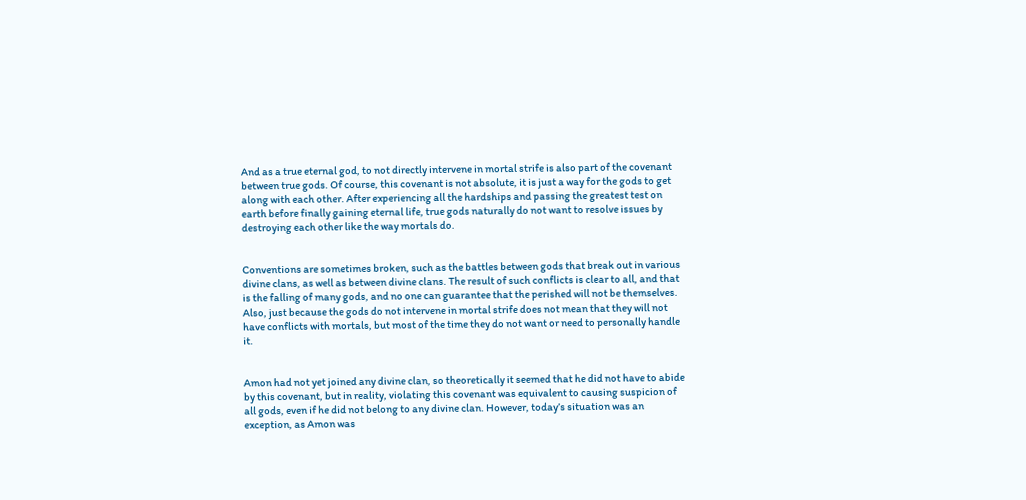And as a true eternal god, to not directly intervene in mortal strife is also part of the covenant between true gods. Of course, this covenant is not absolute, it is just a way for the gods to get along with each other. After experiencing all the hardships and passing the greatest test on earth before finally gaining eternal life, true gods naturally do not want to resolve issues by destroying each other like the way mortals do.


Conventions are sometimes broken, such as the battles between gods that break out in various divine clans, as well as between divine clans. The result of such conflicts is clear to all, and that is the falling of many gods, and no one can guarantee that the perished will not be themselves. Also, just because the gods do not intervene in mortal strife does not mean that they will not have conflicts with mortals, but most of the time they do not want or need to personally handle it.


Amon had not yet joined any divine clan, so theoretically it seemed that he did not have to abide by this covenant, but in reality, violating this covenant was equivalent to causing suspicion of all gods, even if he did not belong to any divine clan. However, today’s situation was an exception, as Amon was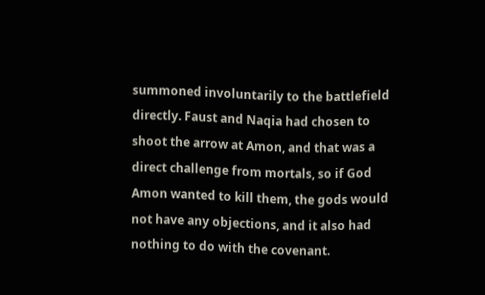summoned involuntarily to the battlefield directly. Faust and Naqia had chosen to shoot the arrow at Amon, and that was a direct challenge from mortals, so if God Amon wanted to kill them, the gods would not have any objections, and it also had nothing to do with the covenant.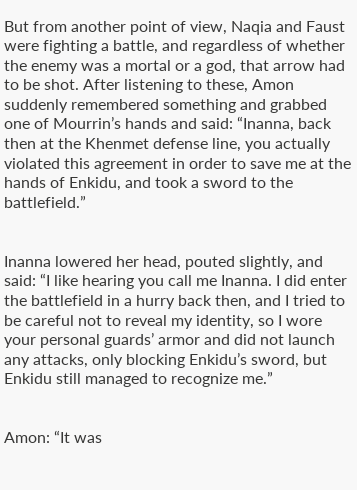But from another point of view, Naqia and Faust were fighting a battle, and regardless of whether the enemy was a mortal or a god, that arrow had to be shot. After listening to these, Amon suddenly remembered something and grabbed one of Mourrin’s hands and said: “Inanna, back then at the Khenmet defense line, you actually violated this agreement in order to save me at the hands of Enkidu, and took a sword to the battlefield.”


Inanna lowered her head, pouted slightly, and said: “I like hearing you call me Inanna. I did enter the battlefield in a hurry back then, and I tried to be careful not to reveal my identity, so I wore your personal guards’ armor and did not launch any attacks, only blocking Enkidu’s sword, but Enkidu still managed to recognize me.”


Amon: “It was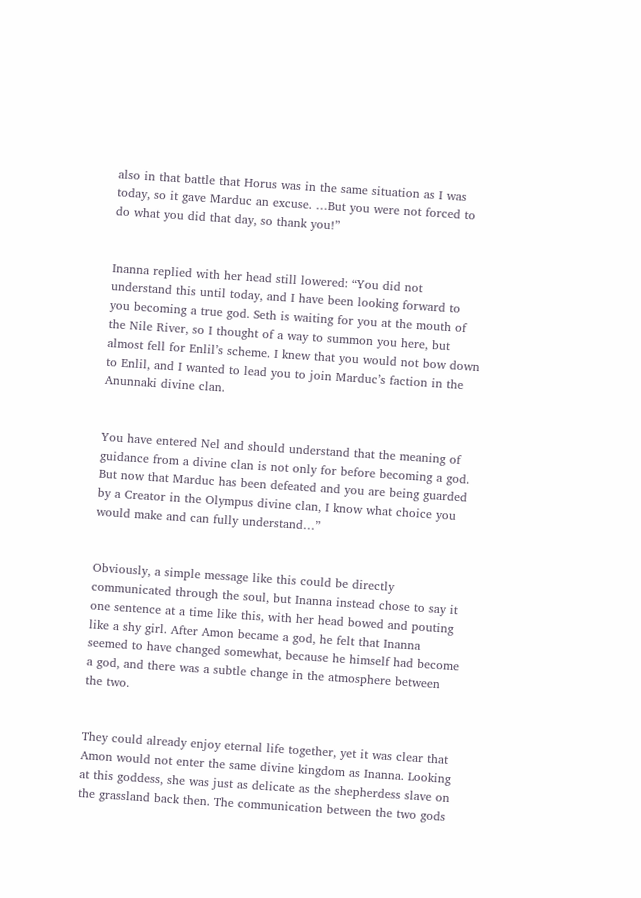also in that battle that Horus was in the same situation as I was today, so it gave Marduc an excuse. …But you were not forced to do what you did that day, so thank you!”


Inanna replied with her head still lowered: “You did not understand this until today, and I have been looking forward to you becoming a true god. Seth is waiting for you at the mouth of the Nile River, so I thought of a way to summon you here, but almost fell for Enlil’s scheme. I knew that you would not bow down to Enlil, and I wanted to lead you to join Marduc’s faction in the Anunnaki divine clan.


You have entered Nel and should understand that the meaning of guidance from a divine clan is not only for before becoming a god. But now that Marduc has been defeated and you are being guarded by a Creator in the Olympus divine clan, I know what choice you would make and can fully understand…”


Obviously, a simple message like this could be directly communicated through the soul, but Inanna instead chose to say it one sentence at a time like this, with her head bowed and pouting like a shy girl. After Amon became a god, he felt that Inanna seemed to have changed somewhat, because he himself had become a god, and there was a subtle change in the atmosphere between the two.


They could already enjoy eternal life together, yet it was clear that Amon would not enter the same divine kingdom as Inanna. Looking at this goddess, she was just as delicate as the shepherdess slave on the grassland back then. The communication between the two gods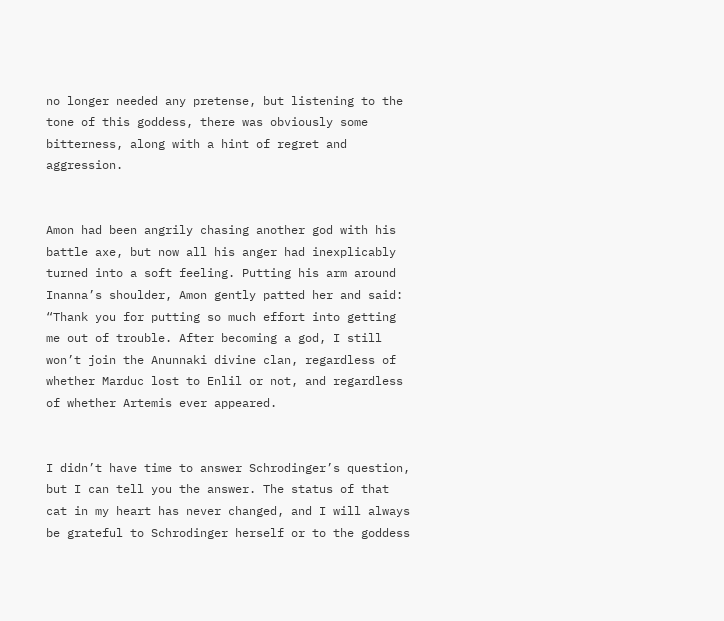no longer needed any pretense, but listening to the tone of this goddess, there was obviously some bitterness, along with a hint of regret and aggression.


Amon had been angrily chasing another god with his battle axe, but now all his anger had inexplicably turned into a soft feeling. Putting his arm around Inanna’s shoulder, Amon gently patted her and said: “Thank you for putting so much effort into getting me out of trouble. After becoming a god, I still won’t join the Anunnaki divine clan, regardless of whether Marduc lost to Enlil or not, and regardless of whether Artemis ever appeared.


I didn’t have time to answer Schrodinger’s question, but I can tell you the answer. The status of that cat in my heart has never changed, and I will always be grateful to Schrodinger herself or to the goddess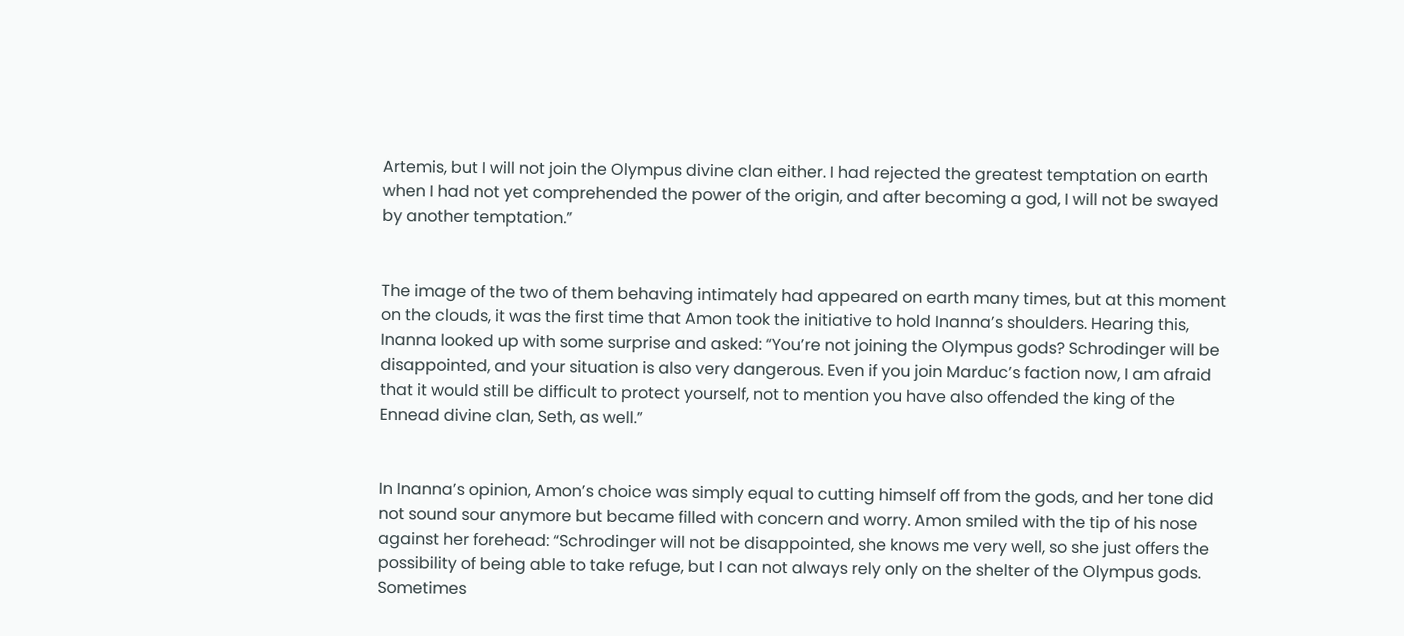Artemis, but I will not join the Olympus divine clan either. I had rejected the greatest temptation on earth when I had not yet comprehended the power of the origin, and after becoming a god, I will not be swayed by another temptation.”


The image of the two of them behaving intimately had appeared on earth many times, but at this moment on the clouds, it was the first time that Amon took the initiative to hold Inanna’s shoulders. Hearing this, Inanna looked up with some surprise and asked: “You’re not joining the Olympus gods? Schrodinger will be disappointed, and your situation is also very dangerous. Even if you join Marduc’s faction now, I am afraid that it would still be difficult to protect yourself, not to mention you have also offended the king of the Ennead divine clan, Seth, as well.”


In Inanna’s opinion, Amon’s choice was simply equal to cutting himself off from the gods, and her tone did not sound sour anymore but became filled with concern and worry. Amon smiled with the tip of his nose against her forehead: “Schrodinger will not be disappointed, she knows me very well, so she just offers the possibility of being able to take refuge, but I can not always rely only on the shelter of the Olympus gods. Sometimes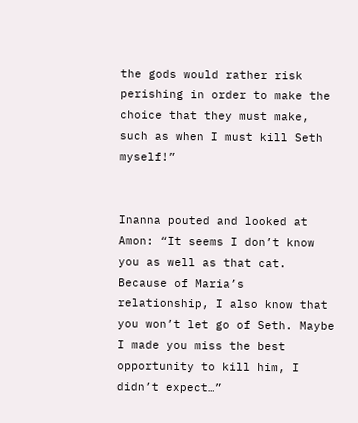the gods would rather risk perishing in order to make the choice that they must make, such as when I must kill Seth myself!”


Inanna pouted and looked at Amon: “It seems I don’t know you as well as that cat. Because of Maria’s relationship, I also know that you won’t let go of Seth. Maybe I made you miss the best opportunity to kill him, I didn’t expect…”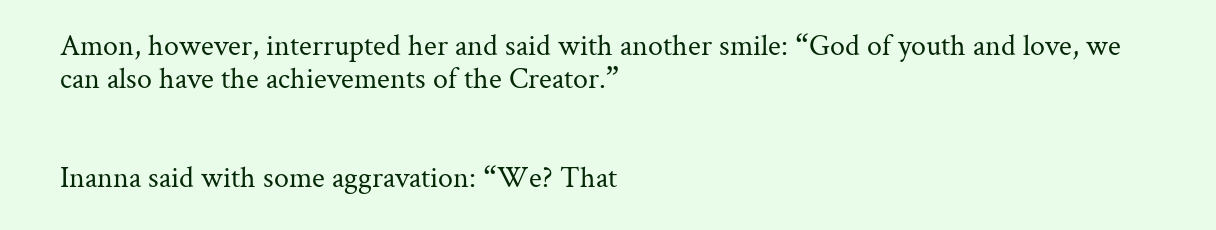Amon, however, interrupted her and said with another smile: “God of youth and love, we can also have the achievements of the Creator.”


Inanna said with some aggravation: “We? That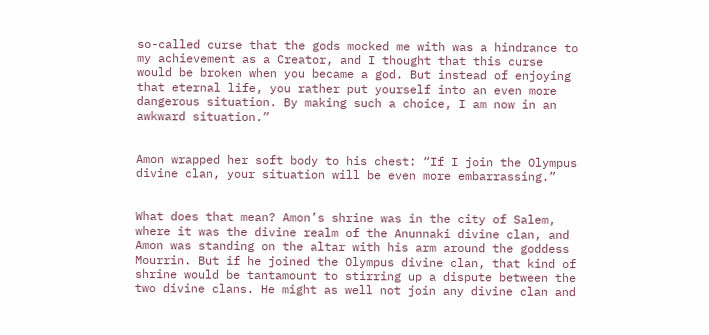so-called curse that the gods mocked me with was a hindrance to my achievement as a Creator, and I thought that this curse would be broken when you became a god. But instead of enjoying that eternal life, you rather put yourself into an even more dangerous situation. By making such a choice, I am now in an awkward situation.”


Amon wrapped her soft body to his chest: “If I join the Olympus divine clan, your situation will be even more embarrassing.”


What does that mean? Amon’s shrine was in the city of Salem, where it was the divine realm of the Anunnaki divine clan, and Amon was standing on the altar with his arm around the goddess Mourrin. But if he joined the Olympus divine clan, that kind of shrine would be tantamount to stirring up a dispute between the two divine clans. He might as well not join any divine clan and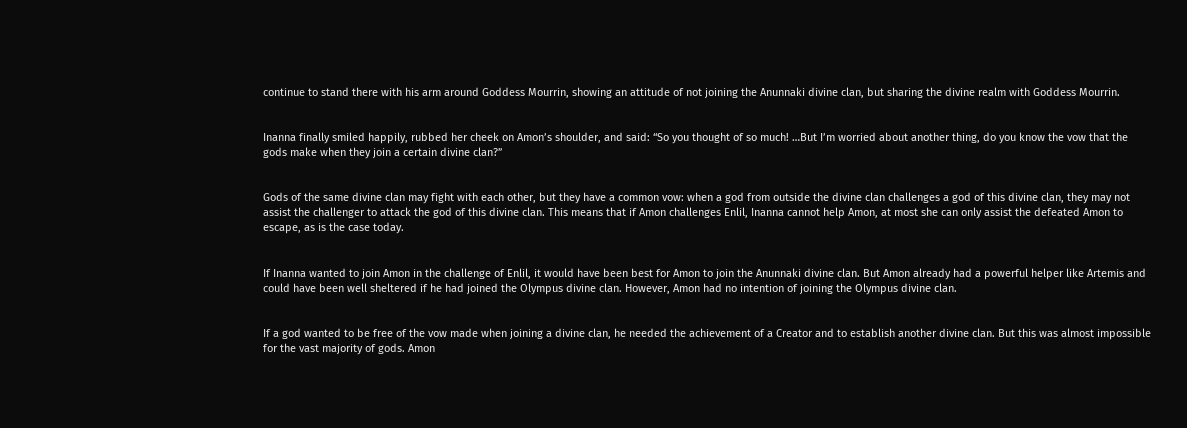continue to stand there with his arm around Goddess Mourrin, showing an attitude of not joining the Anunnaki divine clan, but sharing the divine realm with Goddess Mourrin.


Inanna finally smiled happily, rubbed her cheek on Amon’s shoulder, and said: “So you thought of so much! …But I’m worried about another thing, do you know the vow that the gods make when they join a certain divine clan?”


Gods of the same divine clan may fight with each other, but they have a common vow: when a god from outside the divine clan challenges a god of this divine clan, they may not assist the challenger to attack the god of this divine clan. This means that if Amon challenges Enlil, Inanna cannot help Amon, at most she can only assist the defeated Amon to escape, as is the case today.


If Inanna wanted to join Amon in the challenge of Enlil, it would have been best for Amon to join the Anunnaki divine clan. But Amon already had a powerful helper like Artemis and could have been well sheltered if he had joined the Olympus divine clan. However, Amon had no intention of joining the Olympus divine clan.


If a god wanted to be free of the vow made when joining a divine clan, he needed the achievement of a Creator and to establish another divine clan. But this was almost impossible for the vast majority of gods. Amon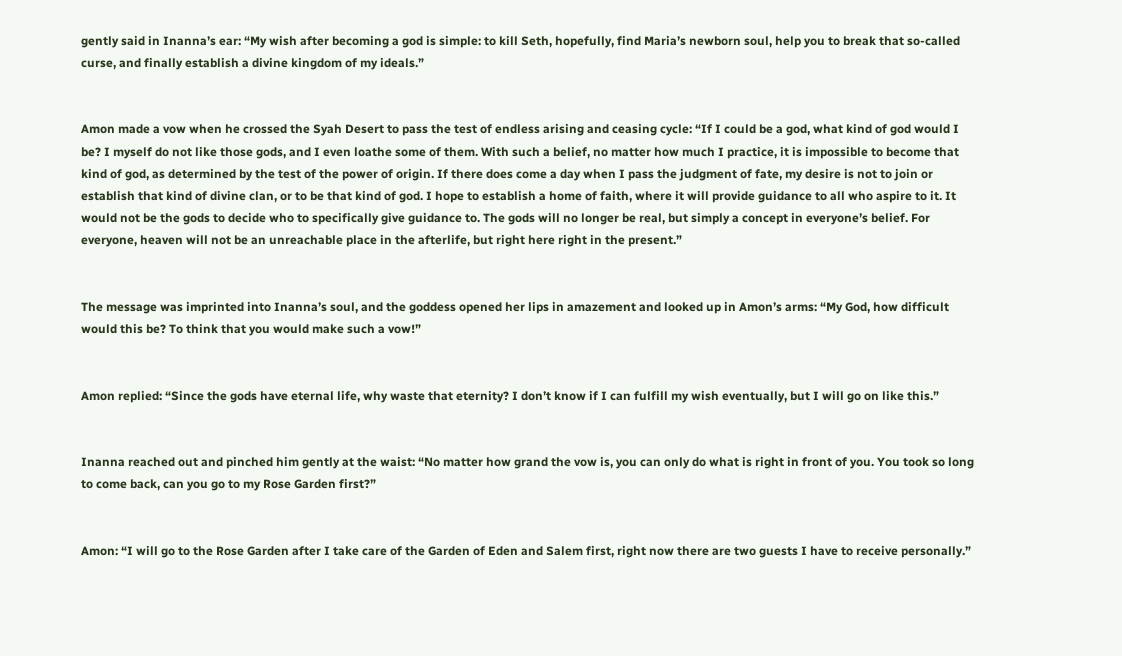gently said in Inanna’s ear: “My wish after becoming a god is simple: to kill Seth, hopefully, find Maria’s newborn soul, help you to break that so-called curse, and finally establish a divine kingdom of my ideals.”


Amon made a vow when he crossed the Syah Desert to pass the test of endless arising and ceasing cycle: “If I could be a god, what kind of god would I be? I myself do not like those gods, and I even loathe some of them. With such a belief, no matter how much I practice, it is impossible to become that kind of god, as determined by the test of the power of origin. If there does come a day when I pass the judgment of fate, my desire is not to join or establish that kind of divine clan, or to be that kind of god. I hope to establish a home of faith, where it will provide guidance to all who aspire to it. It would not be the gods to decide who to specifically give guidance to. The gods will no longer be real, but simply a concept in everyone’s belief. For everyone, heaven will not be an unreachable place in the afterlife, but right here right in the present.”


The message was imprinted into Inanna’s soul, and the goddess opened her lips in amazement and looked up in Amon’s arms: “My God, how difficult would this be? To think that you would make such a vow!”


Amon replied: “Since the gods have eternal life, why waste that eternity? I don’t know if I can fulfill my wish eventually, but I will go on like this.”


Inanna reached out and pinched him gently at the waist: “No matter how grand the vow is, you can only do what is right in front of you. You took so long to come back, can you go to my Rose Garden first?”


Amon: “I will go to the Rose Garden after I take care of the Garden of Eden and Salem first, right now there are two guests I have to receive personally.”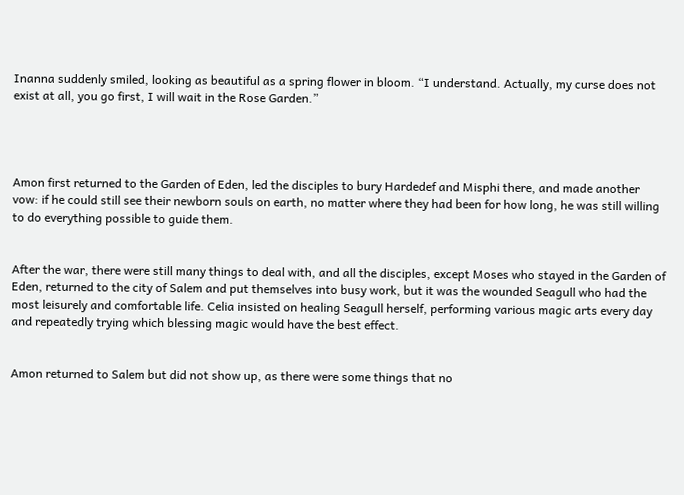Inanna suddenly smiled, looking as beautiful as a spring flower in bloom. “I understand. Actually, my curse does not exist at all, you go first, I will wait in the Rose Garden.”




Amon first returned to the Garden of Eden, led the disciples to bury Hardedef and Misphi there, and made another vow: if he could still see their newborn souls on earth, no matter where they had been for how long, he was still willing to do everything possible to guide them.


After the war, there were still many things to deal with, and all the disciples, except Moses who stayed in the Garden of Eden, returned to the city of Salem and put themselves into busy work, but it was the wounded Seagull who had the most leisurely and comfortable life. Celia insisted on healing Seagull herself, performing various magic arts every day and repeatedly trying which blessing magic would have the best effect.


Amon returned to Salem but did not show up, as there were some things that no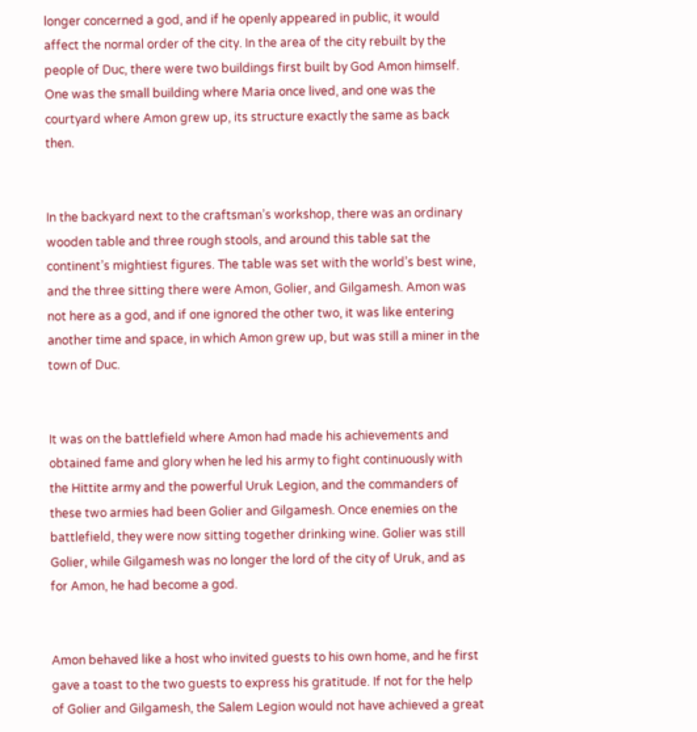longer concerned a god, and if he openly appeared in public, it would affect the normal order of the city. In the area of the city rebuilt by the people of Duc, there were two buildings first built by God Amon himself. One was the small building where Maria once lived, and one was the courtyard where Amon grew up, its structure exactly the same as back then.


In the backyard next to the craftsman’s workshop, there was an ordinary wooden table and three rough stools, and around this table sat the continent’s mightiest figures. The table was set with the world’s best wine, and the three sitting there were Amon, Golier, and Gilgamesh. Amon was not here as a god, and if one ignored the other two, it was like entering another time and space, in which Amon grew up, but was still a miner in the town of Duc.


It was on the battlefield where Amon had made his achievements and obtained fame and glory when he led his army to fight continuously with the Hittite army and the powerful Uruk Legion, and the commanders of these two armies had been Golier and Gilgamesh. Once enemies on the battlefield, they were now sitting together drinking wine. Golier was still Golier, while Gilgamesh was no longer the lord of the city of Uruk, and as for Amon, he had become a god.


Amon behaved like a host who invited guests to his own home, and he first gave a toast to the two guests to express his gratitude. If not for the help of Golier and Gilgamesh, the Salem Legion would not have achieved a great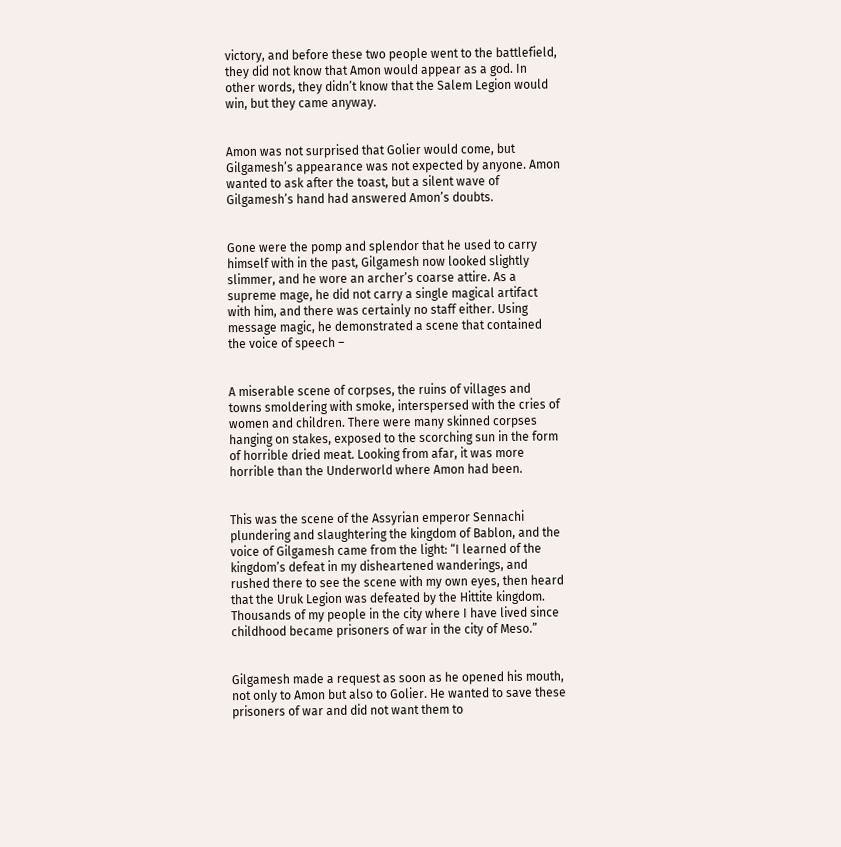victory, and before these two people went to the battlefield, they did not know that Amon would appear as a god. In other words, they didn’t know that the Salem Legion would win, but they came anyway.


Amon was not surprised that Golier would come, but Gilgamesh’s appearance was not expected by anyone. Amon wanted to ask after the toast, but a silent wave of Gilgamesh’s hand had answered Amon’s doubts.


Gone were the pomp and splendor that he used to carry himself with in the past, Gilgamesh now looked slightly slimmer, and he wore an archer’s coarse attire. As a supreme mage, he did not carry a single magical artifact with him, and there was certainly no staff either. Using message magic, he demonstrated a scene that contained the voice of speech –


A miserable scene of corpses, the ruins of villages and towns smoldering with smoke, interspersed with the cries of women and children. There were many skinned corpses hanging on stakes, exposed to the scorching sun in the form of horrible dried meat. Looking from afar, it was more horrible than the Underworld where Amon had been.


This was the scene of the Assyrian emperor Sennachi plundering and slaughtering the kingdom of Bablon, and the voice of Gilgamesh came from the light: “I learned of the kingdom’s defeat in my disheartened wanderings, and rushed there to see the scene with my own eyes, then heard that the Uruk Legion was defeated by the Hittite kingdom. Thousands of my people in the city where I have lived since childhood became prisoners of war in the city of Meso.”


Gilgamesh made a request as soon as he opened his mouth, not only to Amon but also to Golier. He wanted to save these prisoners of war and did not want them to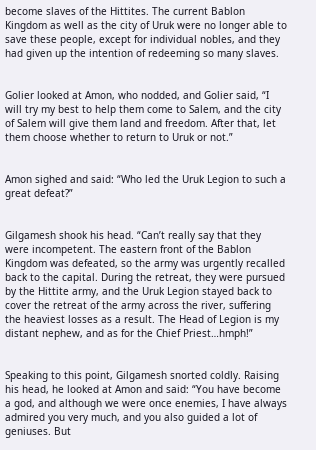become slaves of the Hittites. The current Bablon Kingdom as well as the city of Uruk were no longer able to save these people, except for individual nobles, and they had given up the intention of redeeming so many slaves.


Golier looked at Amon, who nodded, and Golier said, “I will try my best to help them come to Salem, and the city of Salem will give them land and freedom. After that, let them choose whether to return to Uruk or not.”


Amon sighed and said: “Who led the Uruk Legion to such a great defeat?”


Gilgamesh shook his head. “Can’t really say that they were incompetent. The eastern front of the Bablon Kingdom was defeated, so the army was urgently recalled back to the capital. During the retreat, they were pursued by the Hittite army, and the Uruk Legion stayed back to cover the retreat of the army across the river, suffering the heaviest losses as a result. The Head of Legion is my distant nephew, and as for the Chief Priest…hmph!”


Speaking to this point, Gilgamesh snorted coldly. Raising his head, he looked at Amon and said: “You have become a god, and although we were once enemies, I have always admired you very much, and you also guided a lot of geniuses. But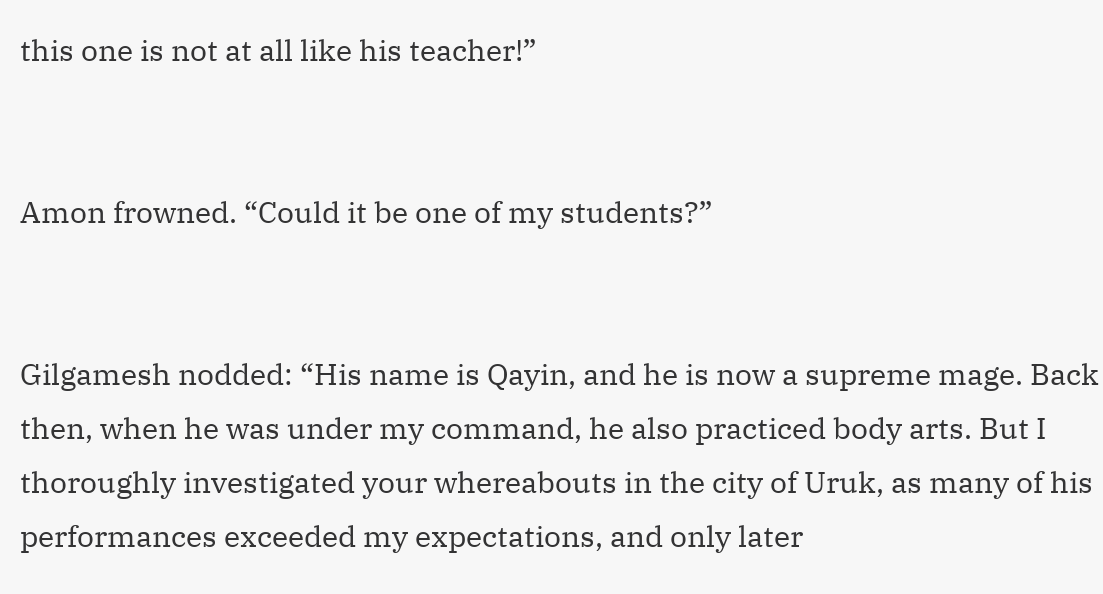this one is not at all like his teacher!”


Amon frowned. “Could it be one of my students?”


Gilgamesh nodded: “His name is Qayin, and he is now a supreme mage. Back then, when he was under my command, he also practiced body arts. But I thoroughly investigated your whereabouts in the city of Uruk, as many of his performances exceeded my expectations, and only later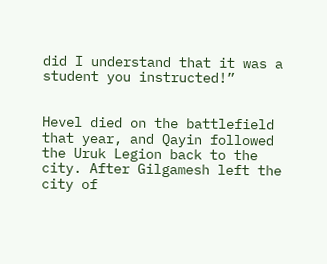did I understand that it was a student you instructed!”


Hevel died on the battlefield that year, and Qayin followed the Uruk Legion back to the city. After Gilgamesh left the city of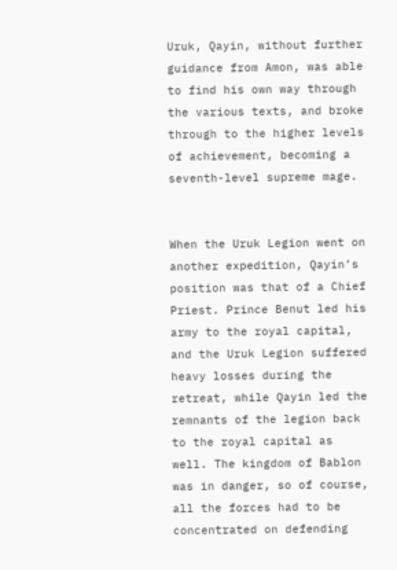Uruk, Qayin, without further guidance from Amon, was able to find his own way through the various texts, and broke through to the higher levels of achievement, becoming a seventh-level supreme mage.


When the Uruk Legion went on another expedition, Qayin’s position was that of a Chief Priest. Prince Benut led his army to the royal capital, and the Uruk Legion suffered heavy losses during the retreat, while Qayin led the remnants of the legion back to the royal capital as well. The kingdom of Bablon was in danger, so of course, all the forces had to be concentrated on defending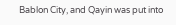Bablon City, and Qayin was put into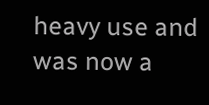heavy use and was now a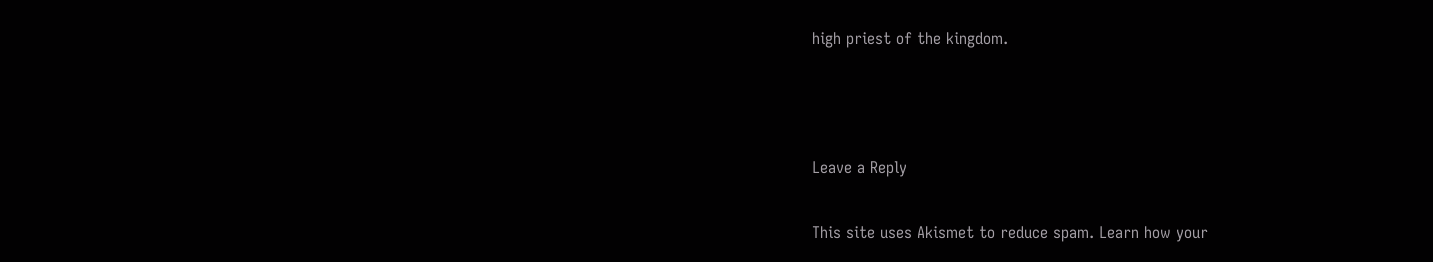high priest of the kingdom.



Leave a Reply

This site uses Akismet to reduce spam. Learn how your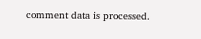comment data is processed.